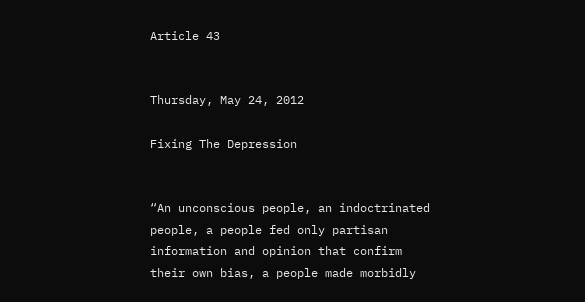Article 43


Thursday, May 24, 2012

Fixing The Depression


“An unconscious people, an indoctrinated people, a people fed only partisan information and opinion that confirm their own bias, a people made morbidly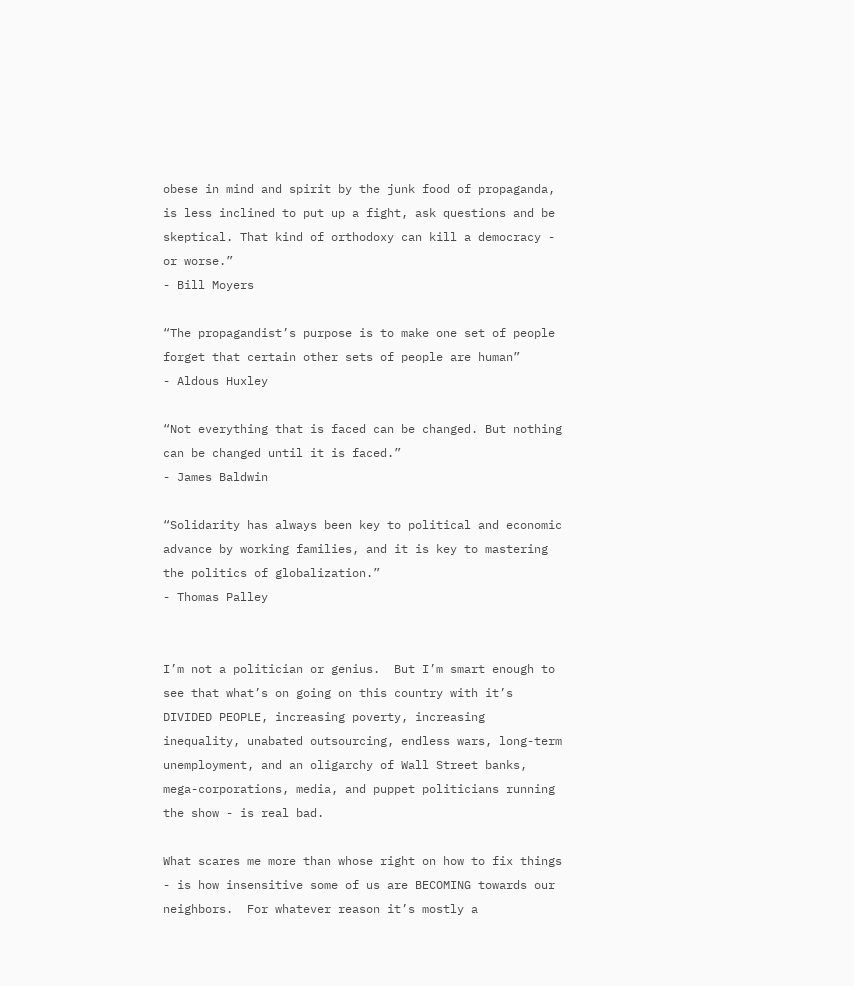obese in mind and spirit by the junk food of propaganda, is less inclined to put up a fight, ask questions and be skeptical. That kind of orthodoxy can kill a democracy - or worse.”
- Bill Moyers

“The propagandist’s purpose is to make one set of people forget that certain other sets of people are human”
- Aldous Huxley

“Not everything that is faced can be changed. But nothing can be changed until it is faced.”
- James Baldwin

“Solidarity has always been key to political and economic advance by working families, and it is key to mastering the politics of globalization.”
- Thomas Palley


I’m not a politician or genius.  But I’m smart enough to see that what’s on going on this country with it’s DIVIDED PEOPLE, increasing poverty, increasing inequality, unabated outsourcing, endless wars, long-term unemployment, and an oligarchy of Wall Street banks, mega-corporations, media, and puppet politicians running the show - is real bad.

What scares me more than whose right on how to fix things - is how insensitive some of us are BECOMING towards our neighbors.  For whatever reason it’s mostly a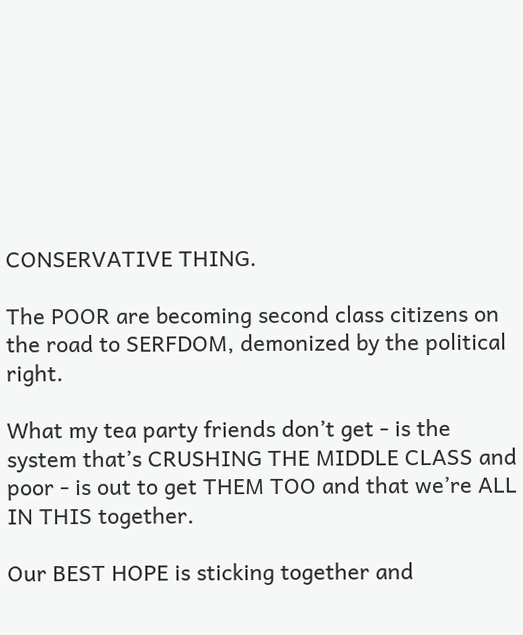CONSERVATIVE THING.

The POOR are becoming second class citizens on the road to SERFDOM, demonized by the political right.

What my tea party friends don’t get - is the system that’s CRUSHING THE MIDDLE CLASS and poor - is out to get THEM TOO and that we’re ALL IN THIS together.

Our BEST HOPE is sticking together and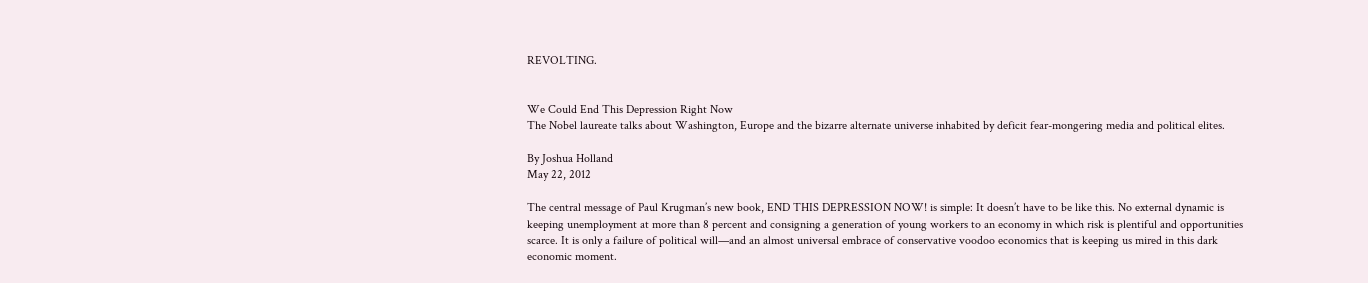REVOLTING.


We Could End This Depression Right Now
The Nobel laureate talks about Washington, Europe and the bizarre alternate universe inhabited by deficit fear-mongering media and political elites.

By Joshua Holland
May 22, 2012

The central message of Paul Krugman’s new book, END THIS DEPRESSION NOW! is simple: It doesn’t have to be like this. No external dynamic is keeping unemployment at more than 8 percent and consigning a generation of young workers to an economy in which risk is plentiful and opportunities scarce. It is only a failure of political will—and an almost universal embrace of conservative voodoo economics that is keeping us mired in this dark economic moment.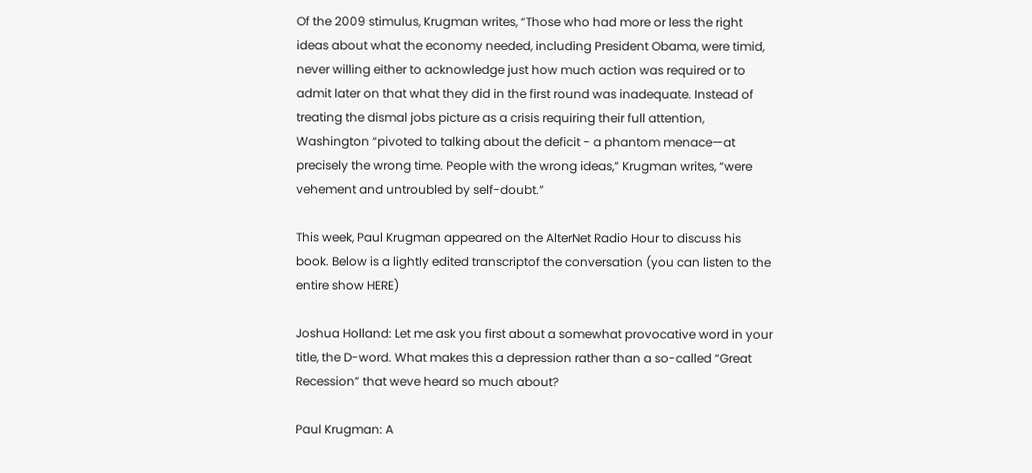Of the 2009 stimulus, Krugman writes, “Those who had more or less the right ideas about what the economy needed, including President Obama, were timid, never willing either to acknowledge just how much action was required or to admit later on that what they did in the first round was inadequate. Instead of treating the dismal jobs picture as a crisis requiring their full attention, Washington “pivoted to talking about the deficit - a phantom menace—at precisely the wrong time. People with the wrong ideas,” Krugman writes, “were vehement and untroubled by self-doubt.”

This week, Paul Krugman appeared on the AlterNet Radio Hour to discuss his book. Below is a lightly edited transcriptof the conversation (you can listen to the entire show HERE)

Joshua Holland: Let me ask you first about a somewhat provocative word in your title, the D-word. What makes this a depression rather than a so-called “Great Recession” that weve heard so much about?

Paul Krugman: A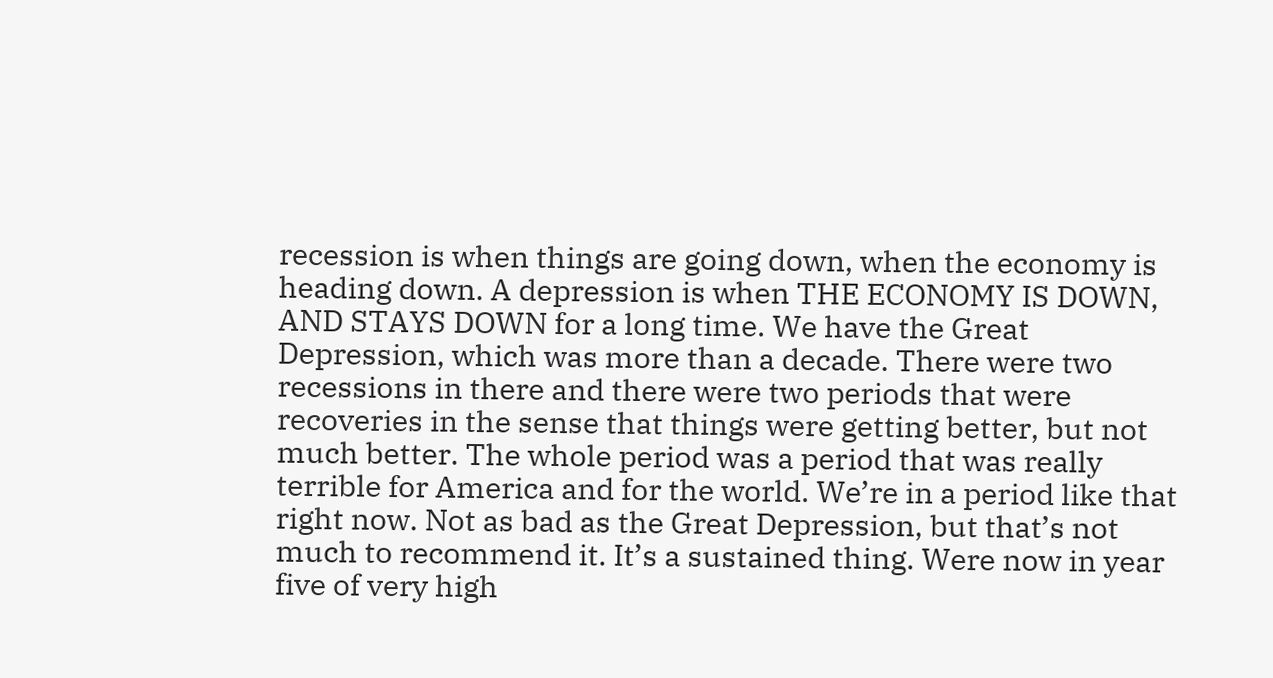recession is when things are going down, when the economy is heading down. A depression is when THE ECONOMY IS DOWN, AND STAYS DOWN for a long time. We have the Great Depression, which was more than a decade. There were two recessions in there and there were two periods that were recoveries in the sense that things were getting better, but not much better. The whole period was a period that was really terrible for America and for the world. We’re in a period like that right now. Not as bad as the Great Depression, but that’s not much to recommend it. It’s a sustained thing. Were now in year five of very high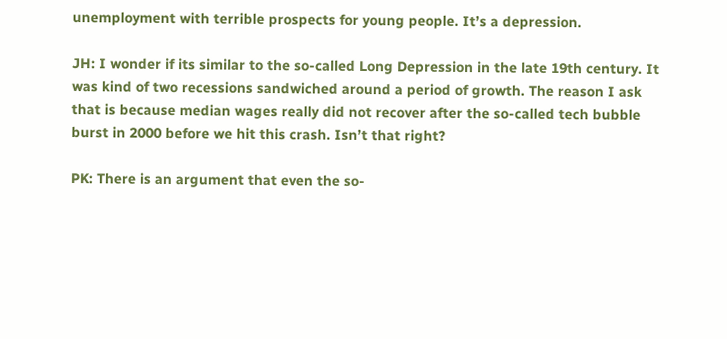unemployment with terrible prospects for young people. It’s a depression.

JH: I wonder if its similar to the so-called Long Depression in the late 19th century. It was kind of two recessions sandwiched around a period of growth. The reason I ask that is because median wages really did not recover after the so-called tech bubble burst in 2000 before we hit this crash. Isn’t that right?

PK: There is an argument that even the so-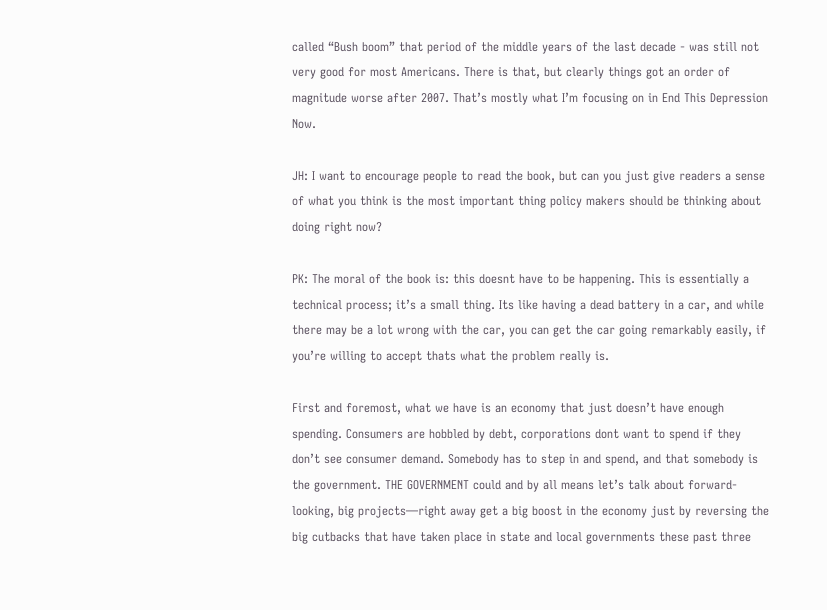called “Bush boom” that period of the middle years of the last decade - was still not very good for most Americans. There is that, but clearly things got an order of magnitude worse after 2007. That’s mostly what I’m focusing on in End This Depression Now.

JH: I want to encourage people to read the book, but can you just give readers a sense of what you think is the most important thing policy makers should be thinking about doing right now?

PK: The moral of the book is: this doesnt have to be happening. This is essentially a technical process; it’s a small thing. Its like having a dead battery in a car, and while there may be a lot wrong with the car, you can get the car going remarkably easily, if you’re willing to accept thats what the problem really is.

First and foremost, what we have is an economy that just doesn’t have enough spending. Consumers are hobbled by debt, corporations dont want to spend if they don’t see consumer demand. Somebody has to step in and spend, and that somebody is the government. THE GOVERNMENT could and by all means let’s talk about forward-looking, big projects—right away get a big boost in the economy just by reversing the big cutbacks that have taken place in state and local governments these past three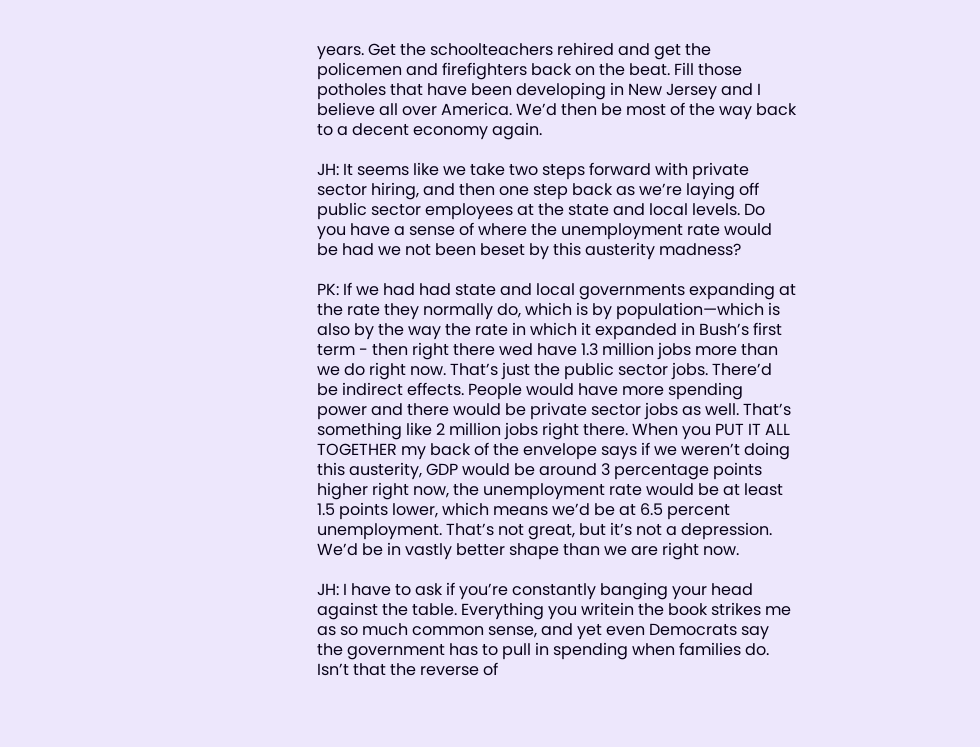years. Get the schoolteachers rehired and get the policemen and firefighters back on the beat. Fill those potholes that have been developing in New Jersey and I believe all over America. We’d then be most of the way back to a decent economy again.

JH: It seems like we take two steps forward with private sector hiring, and then one step back as we’re laying off public sector employees at the state and local levels. Do you have a sense of where the unemployment rate would be had we not been beset by this austerity madness?

PK: If we had had state and local governments expanding at the rate they normally do, which is by population—which is also by the way the rate in which it expanded in Bush’s first term - then right there wed have 1.3 million jobs more than we do right now. That’s just the public sector jobs. There’d be indirect effects. People would have more spending power and there would be private sector jobs as well. That’s something like 2 million jobs right there. When you PUT IT ALL TOGETHER my back of the envelope says if we weren’t doing this austerity, GDP would be around 3 percentage points higher right now, the unemployment rate would be at least 1.5 points lower, which means we’d be at 6.5 percent unemployment. That’s not great, but it’s not a depression. We’d be in vastly better shape than we are right now.

JH: I have to ask if you’re constantly banging your head against the table. Everything you writein the book strikes me as so much common sense, and yet even Democrats say the government has to pull in spending when families do. Isn’t that the reverse of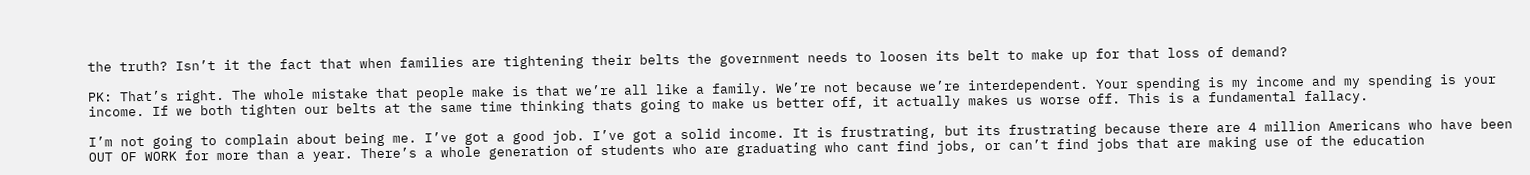the truth? Isn’t it the fact that when families are tightening their belts the government needs to loosen its belt to make up for that loss of demand?

PK: That’s right. The whole mistake that people make is that we’re all like a family. We’re not because we’re interdependent. Your spending is my income and my spending is your income. If we both tighten our belts at the same time thinking thats going to make us better off, it actually makes us worse off. This is a fundamental fallacy.

I’m not going to complain about being me. I’ve got a good job. I’ve got a solid income. It is frustrating, but its frustrating because there are 4 million Americans who have been OUT OF WORK for more than a year. There’s a whole generation of students who are graduating who cant find jobs, or can’t find jobs that are making use of the education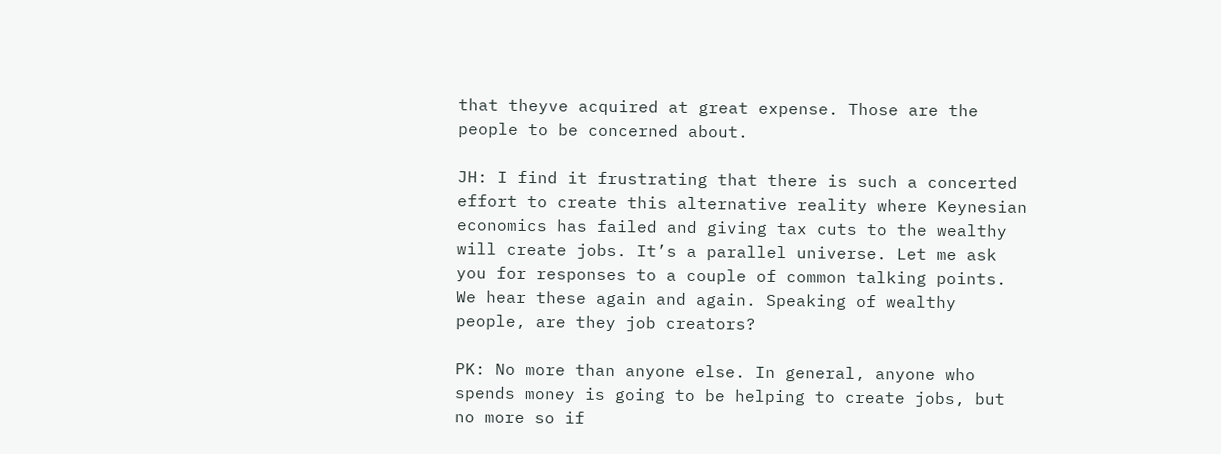that theyve acquired at great expense. Those are the people to be concerned about.

JH: I find it frustrating that there is such a concerted effort to create this alternative reality where Keynesian economics has failed and giving tax cuts to the wealthy will create jobs. It’s a parallel universe. Let me ask you for responses to a couple of common talking points. We hear these again and again. Speaking of wealthy people, are they job creators?

PK: No more than anyone else. In general, anyone who spends money is going to be helping to create jobs, but no more so if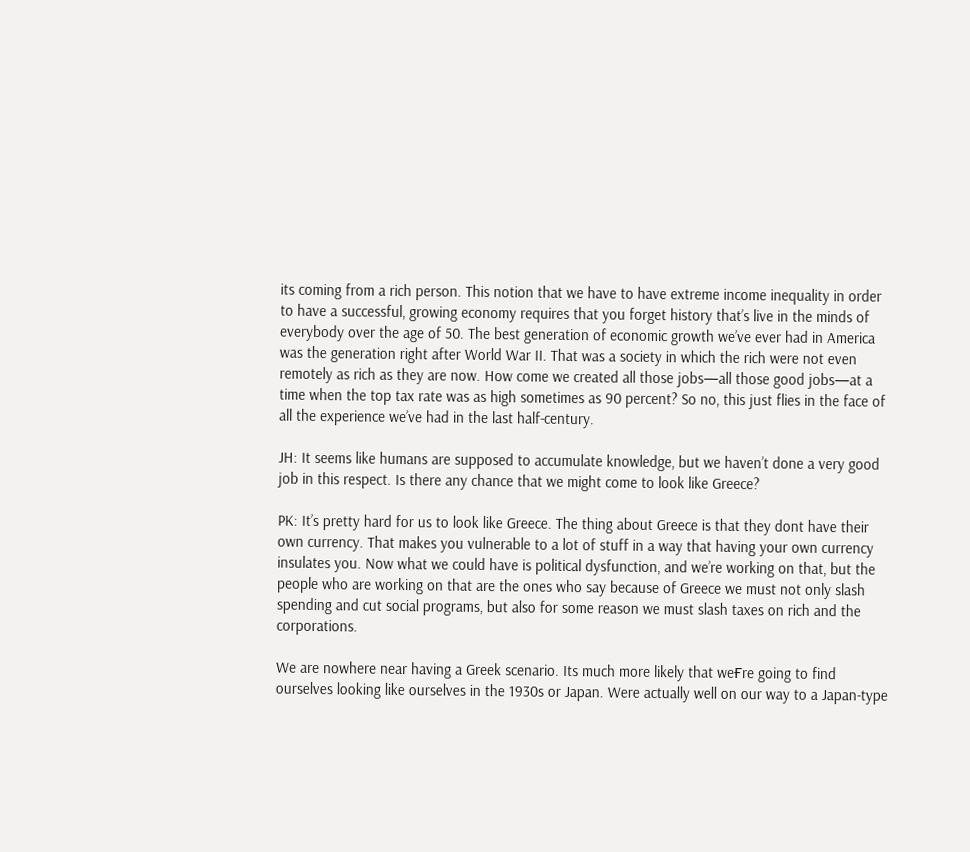its coming from a rich person. This notion that we have to have extreme income inequality in order to have a successful, growing economy requires that you forget history that’s live in the minds of everybody over the age of 50. The best generation of economic growth we’ve ever had in America was the generation right after World War II. That was a society in which the rich were not even remotely as rich as they are now. How come we created all those jobs—all those good jobs—at a time when the top tax rate was as high sometimes as 90 percent? So no, this just flies in the face of all the experience we’ve had in the last half-century.

JH: It seems like humans are supposed to accumulate knowledge, but we haven’t done a very good job in this respect. Is there any chance that we might come to look like Greece?

PK: It’s pretty hard for us to look like Greece. The thing about Greece is that they dont have their own currency. That makes you vulnerable to a lot of stuff in a way that having your own currency insulates you. Now what we could have is political dysfunction, and we’re working on that, but the people who are working on that are the ones who say because of Greece we must not only slash spending and cut social programs, but also for some reason we must slash taxes on rich and the corporations.

We are nowhere near having a Greek scenario. Its much more likely that weҒre going to find ourselves looking like ourselves in the 1930s or Japan. Were actually well on our way to a Japan-type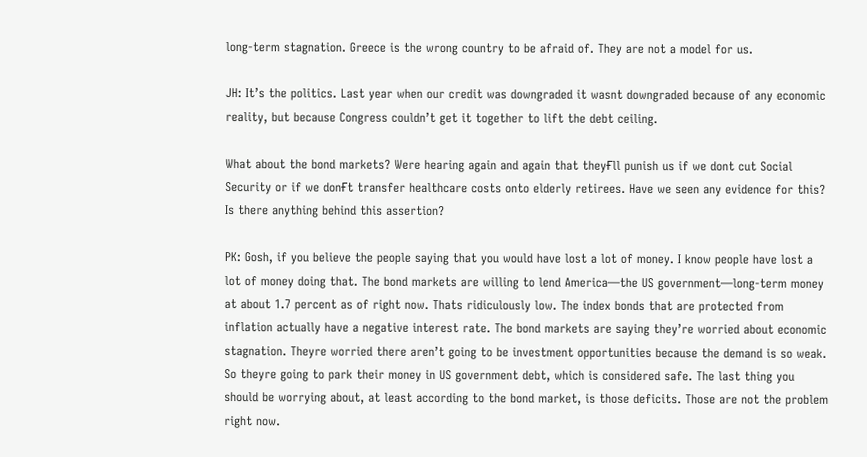long-term stagnation. Greece is the wrong country to be afraid of. They are not a model for us.

JH: It’s the politics. Last year when our credit was downgraded it wasnt downgraded because of any economic reality, but because Congress couldn’t get it together to lift the debt ceiling.

What about the bond markets? Were hearing again and again that theyҒll punish us if we dont cut Social Security or if we donҒt transfer healthcare costs onto elderly retirees. Have we seen any evidence for this? Is there anything behind this assertion?

PK: Gosh, if you believe the people saying that you would have lost a lot of money. I know people have lost a lot of money doing that. The bond markets are willing to lend America—the US government—long-term money at about 1.7 percent as of right now. Thats ridiculously low. The index bonds that are protected from inflation actually have a negative interest rate. The bond markets are saying they’re worried about economic stagnation. Theyre worried there aren’t going to be investment opportunities because the demand is so weak. So theyre going to park their money in US government debt, which is considered safe. The last thing you should be worrying about, at least according to the bond market, is those deficits. Those are not the problem right now.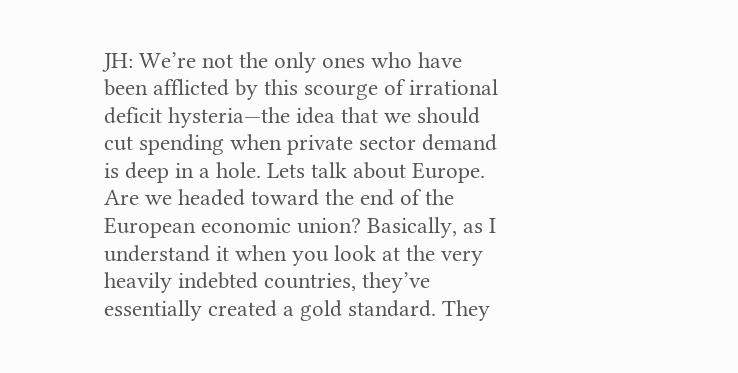JH: We’re not the only ones who have been afflicted by this scourge of irrational deficit hysteria—the idea that we should cut spending when private sector demand is deep in a hole. Lets talk about Europe. Are we headed toward the end of the European economic union? Basically, as I understand it when you look at the very heavily indebted countries, they’ve essentially created a gold standard. They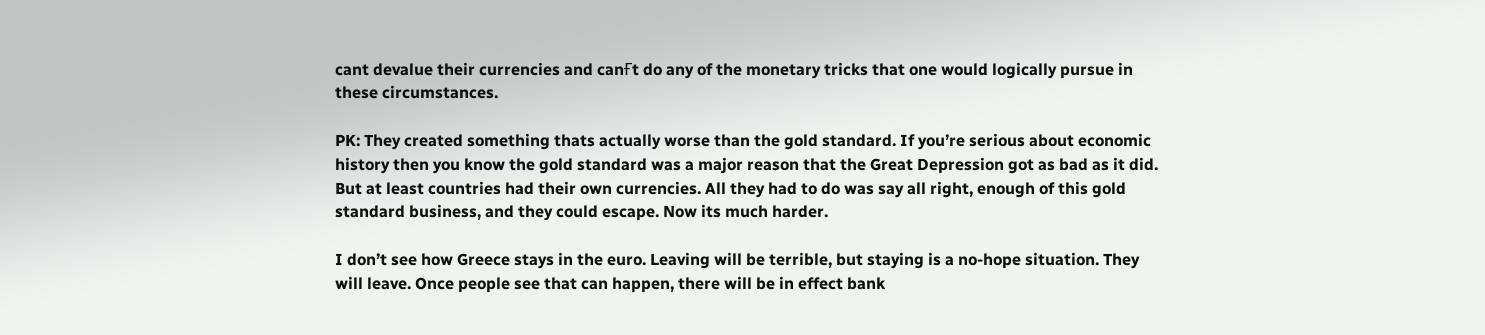cant devalue their currencies and canҒt do any of the monetary tricks that one would logically pursue in these circumstances.

PK: They created something thats actually worse than the gold standard. If you’re serious about economic history then you know the gold standard was a major reason that the Great Depression got as bad as it did. But at least countries had their own currencies. All they had to do was say all right, enough of this gold standard business, and they could escape. Now its much harder.

I don’t see how Greece stays in the euro. Leaving will be terrible, but staying is a no-hope situation. They will leave. Once people see that can happen, there will be in effect bank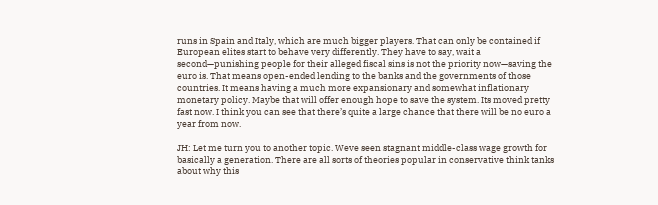runs in Spain and Italy, which are much bigger players. That can only be contained if European elites start to behave very differently. They have to say, wait a second—punishing people for their alleged fiscal sins is not the priority now—saving the euro is. That means open-ended lending to the banks and the governments of those countries. It means having a much more expansionary and somewhat inflationary monetary policy. Maybe that will offer enough hope to save the system. Its moved pretty fast now. I think you can see that there’s quite a large chance that there will be no euro a year from now.

JH: Let me turn you to another topic. Weve seen stagnant middle-class wage growth for basically a generation. There are all sorts of theories popular in conservative think tanks about why this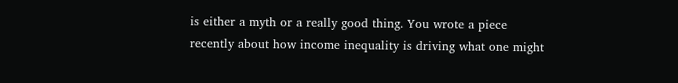is either a myth or a really good thing. You wrote a piece recently about how income inequality is driving what one might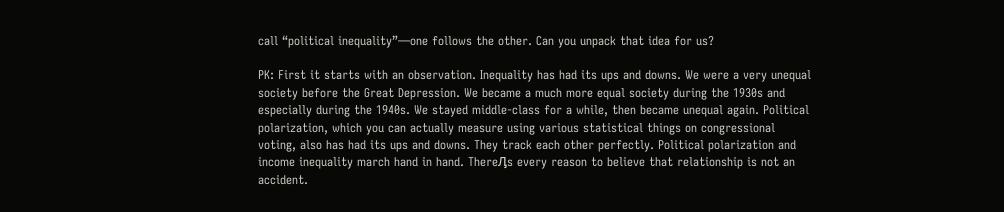call “political inequality”—one follows the other. Can you unpack that idea for us?

PK: First it starts with an observation. Inequality has had its ups and downs. We were a very unequal society before the Great Depression. We became a much more equal society during the 1930s and especially during the 1940s. We stayed middle-class for a while, then became unequal again. Political polarization, which you can actually measure using various statistical things on congressional voting, also has had its ups and downs. They track each other perfectly. Political polarization and income inequality march hand in hand. ThereԒs every reason to believe that relationship is not an accident.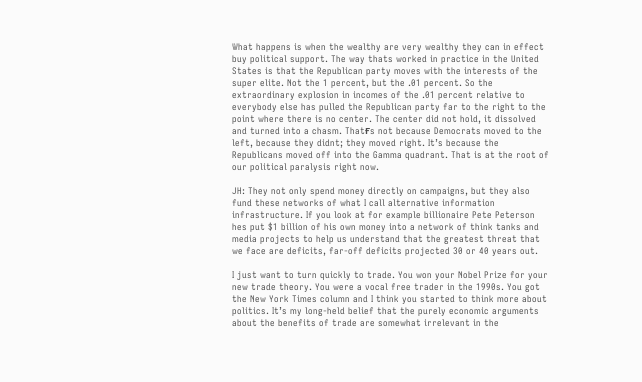What happens is when the wealthy are very wealthy they can in effect buy political support. The way thats worked in practice in the United States is that the Republican party moves with the interests of the super elite. Not the 1 percent, but the .01 percent. So the extraordinary explosion in incomes of the .01 percent relative to everybody else has pulled the Republican party far to the right to the point where there is no center. The center did not hold, it dissolved and turned into a chasm. ThatҒs not because Democrats moved to the left, because they didnt; they moved right. It’s because the Republicans moved off into the Gamma quadrant. That is at the root of our political paralysis right now.

JH: They not only spend money directly on campaigns, but they also fund these networks of what I call alternative information infrastructure. If you look at for example billionaire Pete Peterson hes put $1 billion of his own money into a network of think tanks and media projects to help us understand that the greatest threat that we face are deficits, far-off deficits projected 30 or 40 years out.

I just want to turn quickly to trade. You won your Nobel Prize for your new trade theory. You were a vocal free trader in the 1990s. You got the New York Times column and I think you started to think more about politics. It’s my long-held belief that the purely economic arguments about the benefits of trade are somewhat irrelevant in the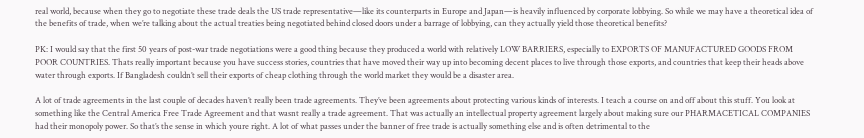real world, because when they go to negotiate these trade deals the US trade representative—like its counterparts in Europe and Japan—is heavily influenced by corporate lobbying. So while we may have a theoretical idea of the benefits of trade, when we’re talking about the actual treaties being negotiated behind closed doors under a barrage of lobbying, can they actually yield those theoretical benefits?

PK: I would say that the first 50 years of post-war trade negotiations were a good thing because they produced a world with relatively LOW BARRIERS, especially to EXPORTS OF MANUFACTURED GOODS FROM POOR COUNTRIES. Thats really important because you have success stories, countries that have moved their way up into becoming decent places to live through those exports, and countries that keep their heads above water through exports. If Bangladesh couldn’t sell their exports of cheap clothing through the world market they would be a disaster area.

A lot of trade agreements in the last couple of decades haven’t really been trade agreements. They’ve been agreements about protecting various kinds of interests. I teach a course on and off about this stuff. You look at something like the Central America Free Trade Agreement and that wasnt really a trade agreement. That was actually an intellectual property agreement largely about making sure our PHARMACETICAL COMPANIES had their monopoly power. So that’s the sense in which youre right. A lot of what passes under the banner of free trade is actually something else and is often detrimental to the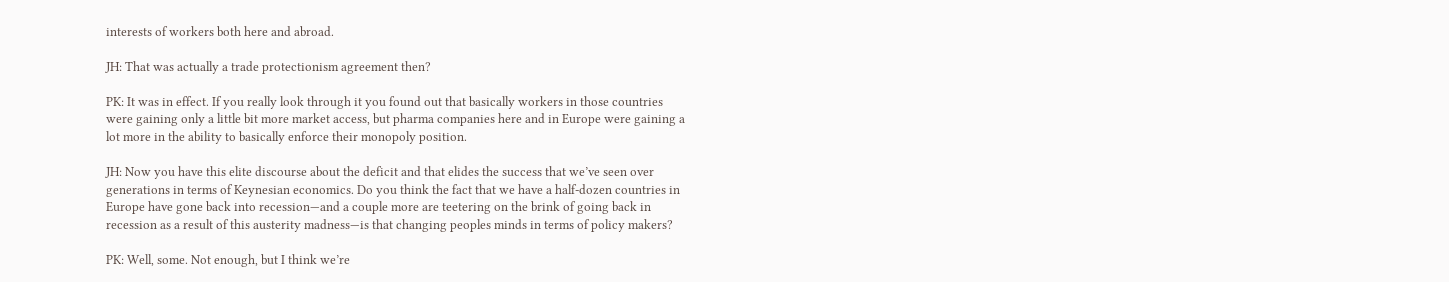interests of workers both here and abroad.

JH: That was actually a trade protectionism agreement then?

PK: It was in effect. If you really look through it you found out that basically workers in those countries were gaining only a little bit more market access, but pharma companies here and in Europe were gaining a lot more in the ability to basically enforce their monopoly position.

JH: Now you have this elite discourse about the deficit and that elides the success that we’ve seen over generations in terms of Keynesian economics. Do you think the fact that we have a half-dozen countries in Europe have gone back into recession—and a couple more are teetering on the brink of going back in recession as a result of this austerity madness—is that changing peoples minds in terms of policy makers?

PK: Well, some. Not enough, but I think we’re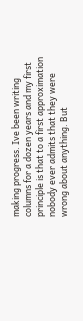making progress. Ive been writing columns for a dozen years and my first principle is that to a first approximation nobody ever admits that they were wrong about anything. But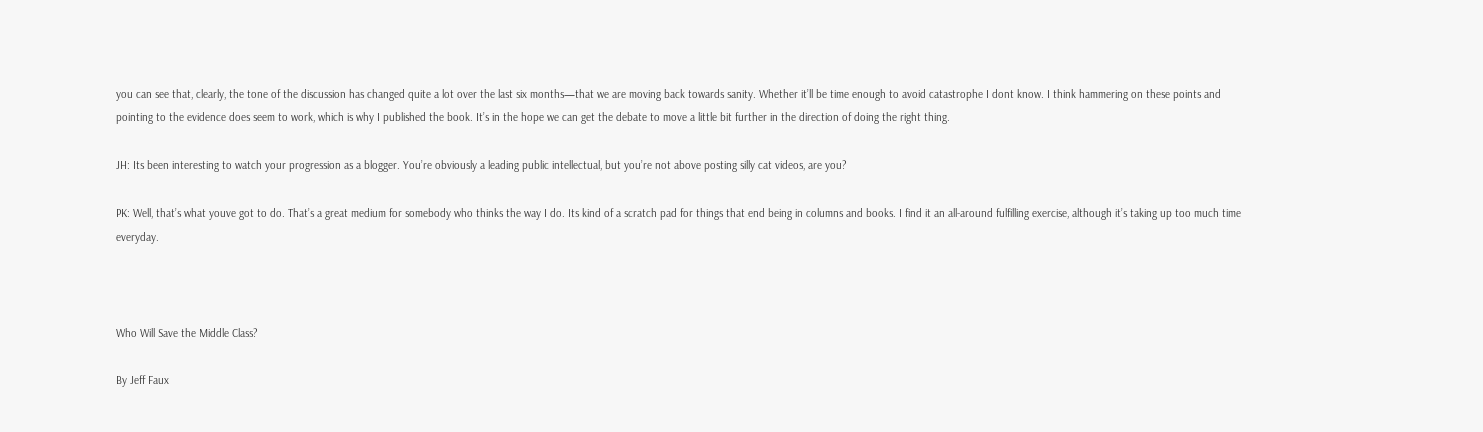you can see that, clearly, the tone of the discussion has changed quite a lot over the last six months—that we are moving back towards sanity. Whether it’ll be time enough to avoid catastrophe I dont know. I think hammering on these points and pointing to the evidence does seem to work, which is why I published the book. It’s in the hope we can get the debate to move a little bit further in the direction of doing the right thing.

JH: Its been interesting to watch your progression as a blogger. You’re obviously a leading public intellectual, but you’re not above posting silly cat videos, are you?

PK: Well, that’s what youve got to do. That’s a great medium for somebody who thinks the way I do. Its kind of a scratch pad for things that end being in columns and books. I find it an all-around fulfilling exercise, although it’s taking up too much time everyday.



Who Will Save the Middle Class?

By Jeff Faux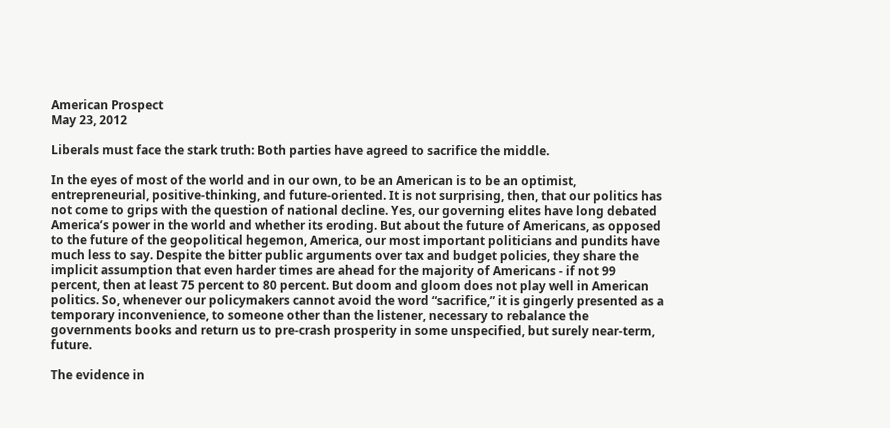American Prospect
May 23, 2012

Liberals must face the stark truth: Both parties have agreed to sacrifice the middle.

In the eyes of most of the world and in our own, to be an American is to be an optimist, entrepreneurial, positive-thinking, and future-oriented. It is not surprising, then, that our politics has not come to grips with the question of national decline. Yes, our governing elites have long debated America’s power in the world and whether its eroding. But about the future of Americans, as opposed to the future of the geopolitical hegemon, America, our most important politicians and pundits have much less to say. Despite the bitter public arguments over tax and budget policies, they share the implicit assumption that even harder times are ahead for the majority of Americans - if not 99 percent, then at least 75 percent to 80 percent. But doom and gloom does not play well in American politics. So, whenever our policymakers cannot avoid the word “sacrifice,” it is gingerly presented as a temporary inconvenience, to someone other than the listener, necessary to rebalance the governments books and return us to pre-crash prosperity in some unspecified, but surely near-term, future.

The evidence in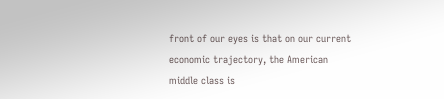front of our eyes is that on our current economic trajectory, the American middle class is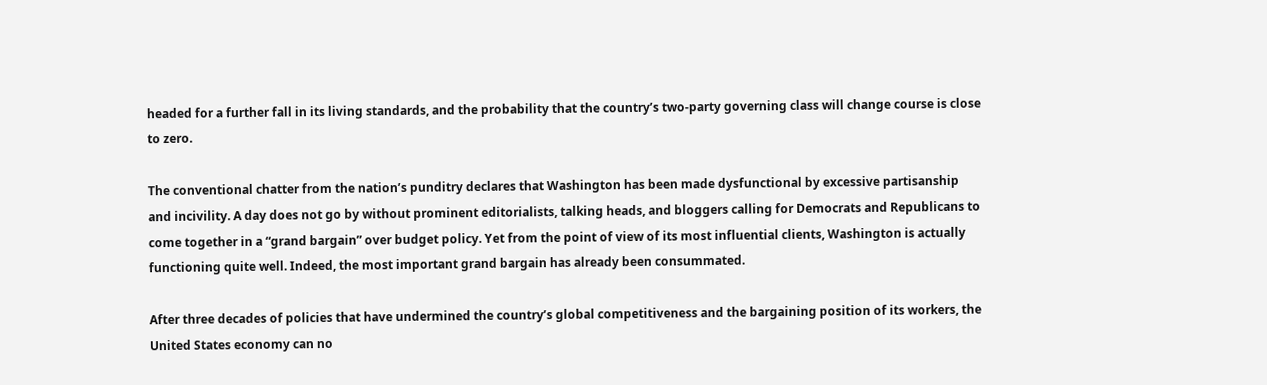headed for a further fall in its living standards, and the probability that the country’s two-party governing class will change course is close to zero.

The conventional chatter from the nation’s punditry declares that Washington has been made dysfunctional by excessive partisanship and incivility. A day does not go by without prominent editorialists, talking heads, and bloggers calling for Democrats and Republicans to come together in a “grand bargain” over budget policy. Yet from the point of view of its most influential clients, Washington is actually functioning quite well. Indeed, the most important grand bargain has already been consummated.

After three decades of policies that have undermined the country’s global competitiveness and the bargaining position of its workers, the United States economy can no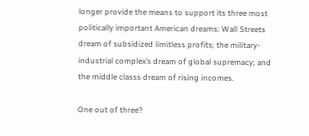longer provide the means to support its three most politically important American dreams: Wall Streets dream of subsidized limitless profits; the military-industrial complex’s dream of global supremacy; and the middle classs dream of rising incomes.

One out of three?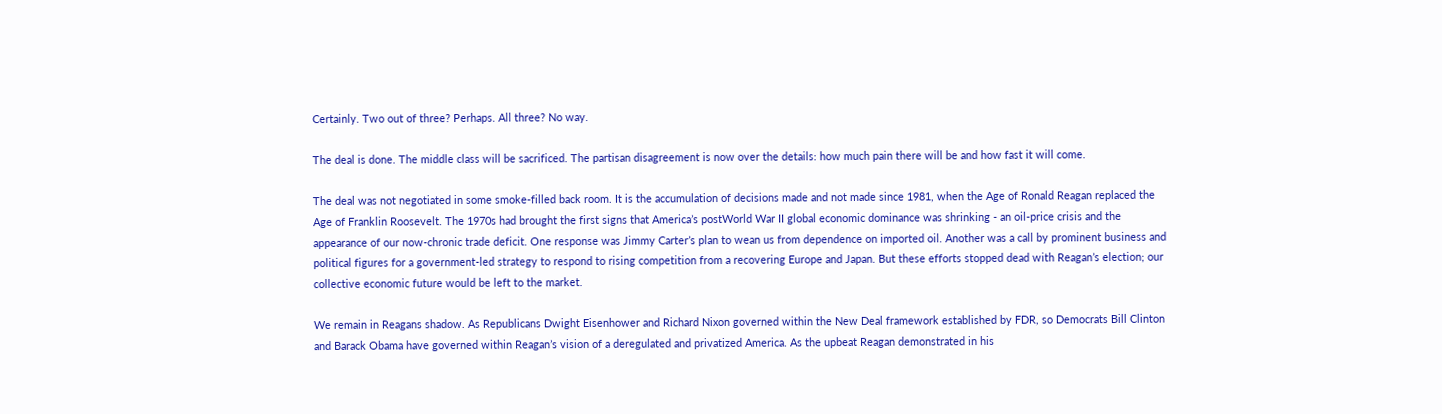Certainly. Two out of three? Perhaps. All three? No way.

The deal is done. The middle class will be sacrificed. The partisan disagreement is now over the details: how much pain there will be and how fast it will come.

The deal was not negotiated in some smoke-filled back room. It is the accumulation of decisions made and not made since 1981, when the Age of Ronald Reagan replaced the Age of Franklin Roosevelt. The 1970s had brought the first signs that America’s postWorld War II global economic dominance was shrinking - an oil-price crisis and the appearance of our now-chronic trade deficit. One response was Jimmy Carter’s plan to wean us from dependence on imported oil. Another was a call by prominent business and political figures for a government-led strategy to respond to rising competition from a recovering Europe and Japan. But these efforts stopped dead with Reagan’s election; our collective economic future would be left to the market.

We remain in Reagans shadow. As Republicans Dwight Eisenhower and Richard Nixon governed within the New Deal framework established by FDR, so Democrats Bill Clinton and Barack Obama have governed within Reagan’s vision of a deregulated and privatized America. As the upbeat Reagan demonstrated in his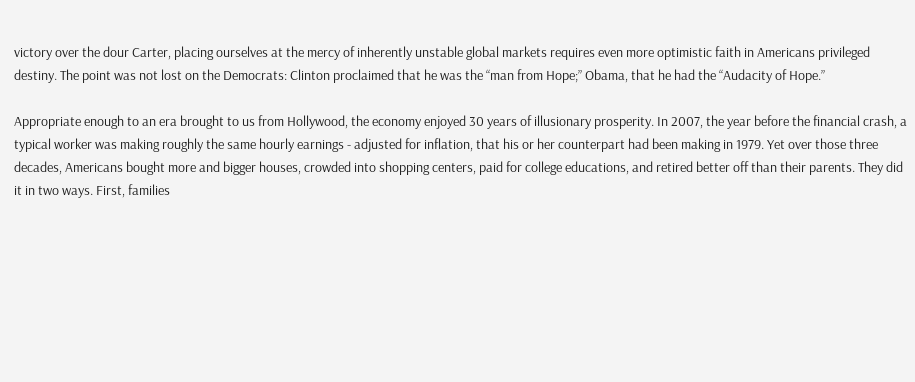victory over the dour Carter, placing ourselves at the mercy of inherently unstable global markets requires even more optimistic faith in Americans privileged destiny. The point was not lost on the Democrats: Clinton proclaimed that he was the “man from Hope;” Obama, that he had the “Audacity of Hope.”

Appropriate enough to an era brought to us from Hollywood, the economy enjoyed 30 years of illusionary prosperity. In 2007, the year before the financial crash, a typical worker was making roughly the same hourly earnings - adjusted for inflation, that his or her counterpart had been making in 1979. Yet over those three decades, Americans bought more and bigger houses, crowded into shopping centers, paid for college educations, and retired better off than their parents. They did it in two ways. First, families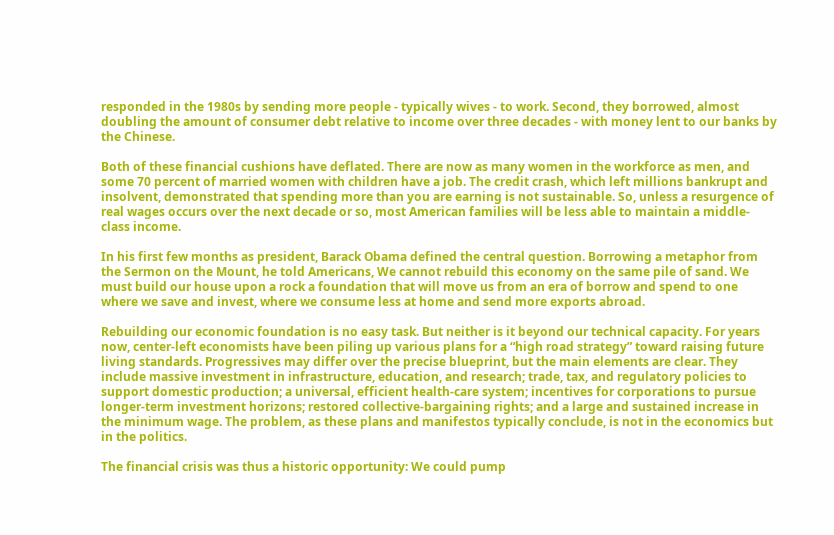responded in the 1980s by sending more people - typically wives - to work. Second, they borrowed, almost doubling the amount of consumer debt relative to income over three decades - with money lent to our banks by the Chinese.

Both of these financial cushions have deflated. There are now as many women in the workforce as men, and some 70 percent of married women with children have a job. The credit crash, which left millions bankrupt and insolvent, demonstrated that spending more than you are earning is not sustainable. So, unless a resurgence of real wages occurs over the next decade or so, most American families will be less able to maintain a middle-class income.

In his first few months as president, Barack Obama defined the central question. Borrowing a metaphor from the Sermon on the Mount, he told Americans, We cannot rebuild this economy on the same pile of sand. We must build our house upon a rock a foundation that will move us from an era of borrow and spend to one where we save and invest, where we consume less at home and send more exports abroad.

Rebuilding our economic foundation is no easy task. But neither is it beyond our technical capacity. For years now, center-left economists have been piling up various plans for a “high road strategy” toward raising future living standards. Progressives may differ over the precise blueprint, but the main elements are clear. They include massive investment in infrastructure, education, and research; trade, tax, and regulatory policies to support domestic production; a universal, efficient health-care system; incentives for corporations to pursue longer-term investment horizons; restored collective-bargaining rights; and a large and sustained increase in the minimum wage. The problem, as these plans and manifestos typically conclude, is not in the economics but in the politics.

The financial crisis was thus a historic opportunity: We could pump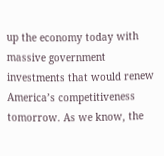up the economy today with massive government investments that would renew America’s competitiveness tomorrow. As we know, the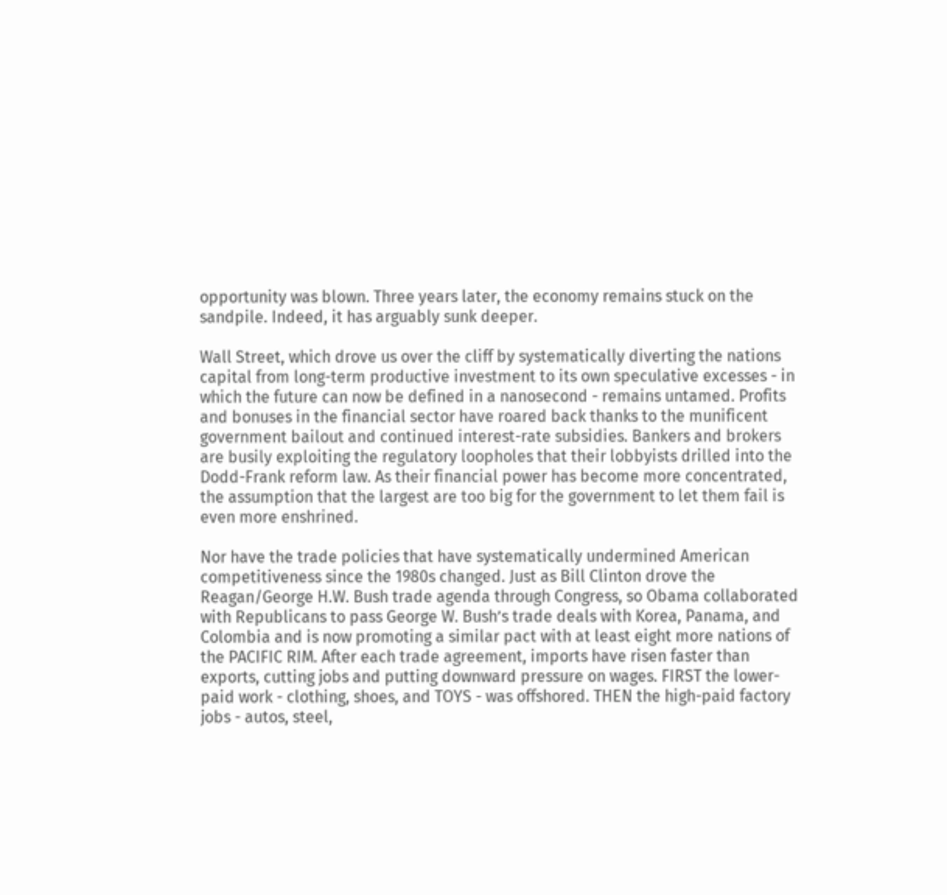opportunity was blown. Three years later, the economy remains stuck on the sandpile. Indeed, it has arguably sunk deeper.

Wall Street, which drove us over the cliff by systematically diverting the nations capital from long-term productive investment to its own speculative excesses - in which the future can now be defined in a nanosecond - remains untamed. Profits and bonuses in the financial sector have roared back thanks to the munificent government bailout and continued interest-rate subsidies. Bankers and brokers are busily exploiting the regulatory loopholes that their lobbyists drilled into the Dodd-Frank reform law. As their financial power has become more concentrated, the assumption that the largest are too big for the government to let them fail is even more enshrined.

Nor have the trade policies that have systematically undermined American competitiveness since the 1980s changed. Just as Bill Clinton drove the Reagan/George H.W. Bush trade agenda through Congress, so Obama collaborated with Republicans to pass George W. Bush’s trade deals with Korea, Panama, and Colombia and is now promoting a similar pact with at least eight more nations of the PACIFIC RIM. After each trade agreement, imports have risen faster than exports, cutting jobs and putting downward pressure on wages. FIRST the lower-paid work - clothing, shoes, and TOYS - was offshored. THEN the high-paid factory jobs - autos, steel,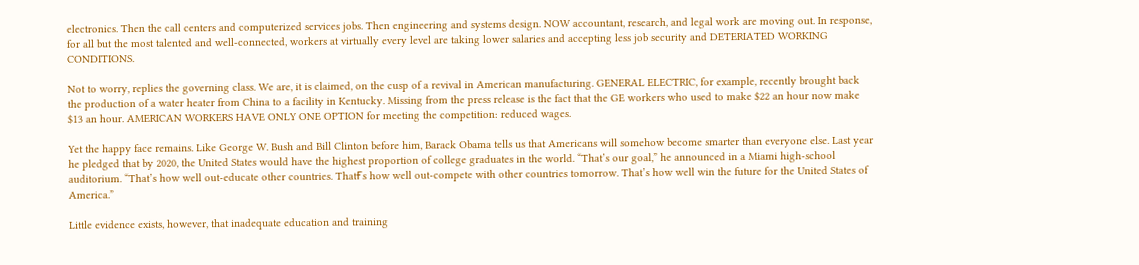electronics. Then the call centers and computerized services jobs. Then engineering and systems design. NOW accountant, research, and legal work are moving out. In response, for all but the most talented and well-connected, workers at virtually every level are taking lower salaries and accepting less job security and DETERIATED WORKING CONDITIONS.

Not to worry, replies the governing class. We are, it is claimed, on the cusp of a revival in American manufacturing. GENERAL ELECTRIC, for example, recently brought back the production of a water heater from China to a facility in Kentucky. Missing from the press release is the fact that the GE workers who used to make $22 an hour now make $13 an hour. AMERICAN WORKERS HAVE ONLY ONE OPTION for meeting the competition: reduced wages.

Yet the happy face remains. Like George W. Bush and Bill Clinton before him, Barack Obama tells us that Americans will somehow become smarter than everyone else. Last year he pledged that by 2020, the United States would have the highest proportion of college graduates in the world. “That’s our goal,” he announced in a Miami high-school auditorium. “That’s how well out-educate other countries. ThatҒs how well out-compete with other countries tomorrow. That’s how well win the future for the United States of America.”

Little evidence exists, however, that inadequate education and training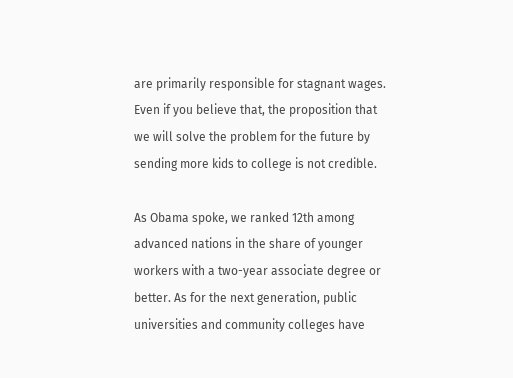are primarily responsible for stagnant wages. Even if you believe that, the proposition that we will solve the problem for the future by sending more kids to college is not credible.

As Obama spoke, we ranked 12th among advanced nations in the share of younger workers with a two-year associate degree or better. As for the next generation, public universities and community colleges have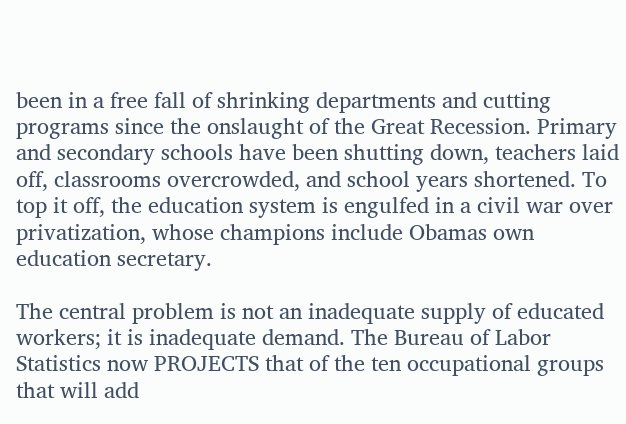been in a free fall of shrinking departments and cutting programs since the onslaught of the Great Recession. Primary and secondary schools have been shutting down, teachers laid off, classrooms overcrowded, and school years shortened. To top it off, the education system is engulfed in a civil war over privatization, whose champions include Obamas own education secretary.

The central problem is not an inadequate supply of educated workers; it is inadequate demand. The Bureau of Labor Statistics now PROJECTS that of the ten occupational groups that will add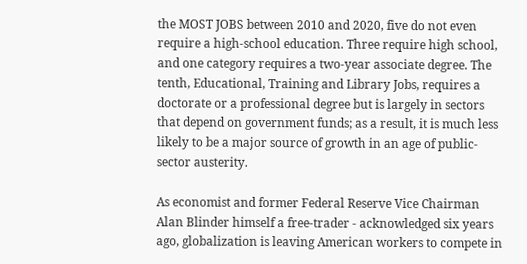the MOST JOBS between 2010 and 2020, five do not even require a high-school education. Three require high school, and one category requires a two-year associate degree. The tenth, Educational, Training and Library Jobs, requires a doctorate or a professional degree but is largely in sectors that depend on government funds; as a result, it is much less likely to be a major source of growth in an age of public-sector austerity.

As economist and former Federal Reserve Vice Chairman Alan Blinder himself a free-trader - acknowledged six years ago, globalization is leaving American workers to compete in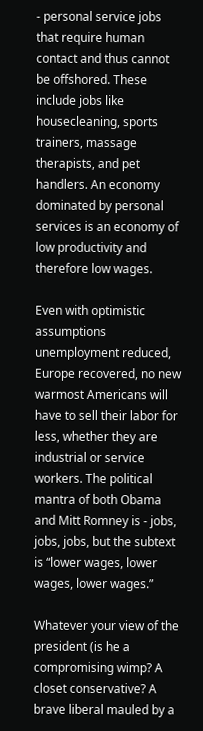- personal service jobs that require human contact and thus cannot be offshored. These include jobs like housecleaning, sports trainers, massage therapists, and pet handlers. An economy dominated by personal services is an economy of low productivity and therefore low wages.

Even with optimistic assumptions unemployment reduced, Europe recovered, no new warmost Americans will have to sell their labor for less, whether they are industrial or service workers. The political mantra of both Obama and Mitt Romney is - jobs, jobs, jobs, but the subtext is “lower wages, lower wages, lower wages.”

Whatever your view of the president (is he a compromising wimp? A closet conservative? A brave liberal mauled by a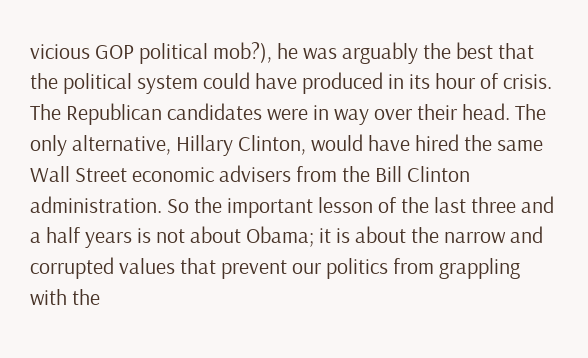vicious GOP political mob?), he was arguably the best that the political system could have produced in its hour of crisis. The Republican candidates were in way over their head. The only alternative, Hillary Clinton, would have hired the same Wall Street economic advisers from the Bill Clinton administration. So the important lesson of the last three and a half years is not about Obama; it is about the narrow and corrupted values that prevent our politics from grappling with the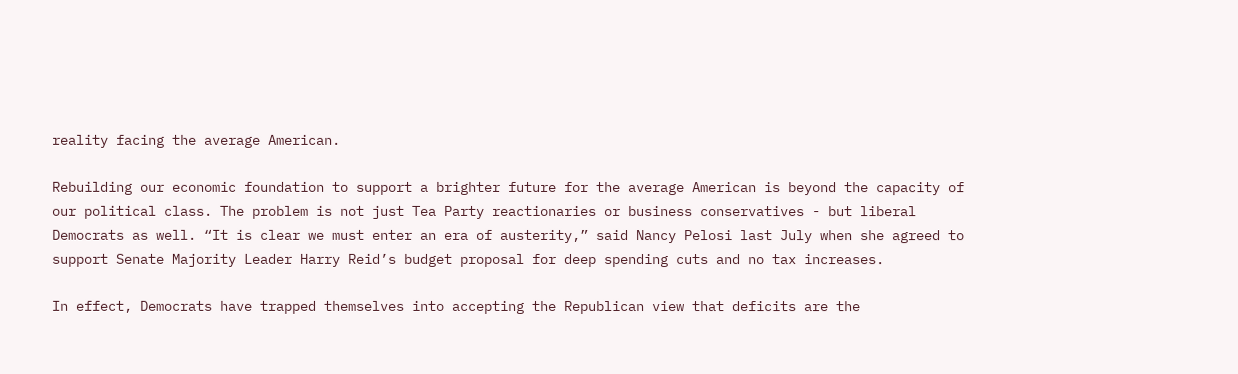reality facing the average American.

Rebuilding our economic foundation to support a brighter future for the average American is beyond the capacity of our political class. The problem is not just Tea Party reactionaries or business conservatives - but liberal Democrats as well. “It is clear we must enter an era of austerity,” said Nancy Pelosi last July when she agreed to support Senate Majority Leader Harry Reid’s budget proposal for deep spending cuts and no tax increases.

In effect, Democrats have trapped themselves into accepting the Republican view that deficits are the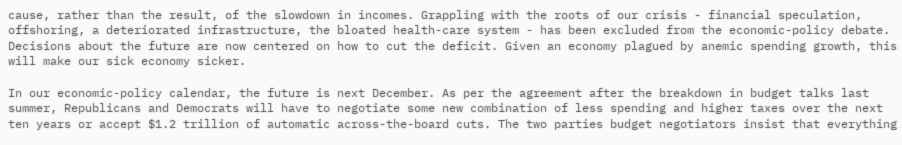cause, rather than the result, of the slowdown in incomes. Grappling with the roots of our crisis - financial speculation, offshoring, a deteriorated infrastructure, the bloated health-care system - has been excluded from the economic-policy debate. Decisions about the future are now centered on how to cut the deficit. Given an economy plagued by anemic spending growth, this will make our sick economy sicker.

In our economic-policy calendar, the future is next December. As per the agreement after the breakdown in budget talks last summer, Republicans and Democrats will have to negotiate some new combination of less spending and higher taxes over the next ten years or accept $1.2 trillion of automatic across-the-board cuts. The two parties budget negotiators insist that everything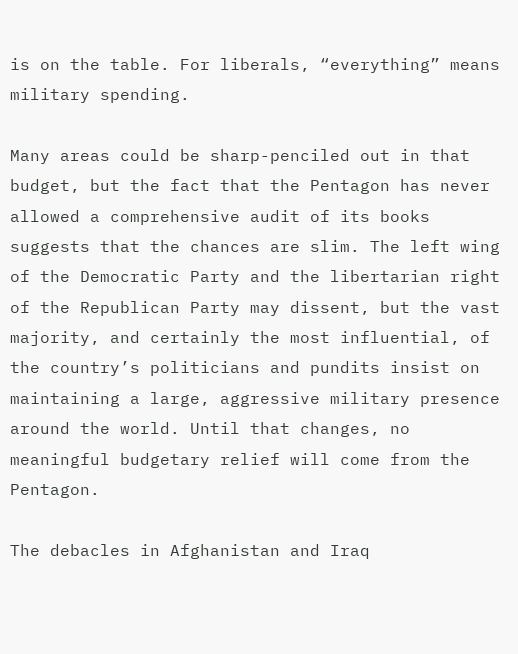is on the table. For liberals, “everything” means military spending.

Many areas could be sharp-penciled out in that budget, but the fact that the Pentagon has never allowed a comprehensive audit of its books suggests that the chances are slim. The left wing of the Democratic Party and the libertarian right of the Republican Party may dissent, but the vast majority, and certainly the most influential, of the country’s politicians and pundits insist on maintaining a large, aggressive military presence around the world. Until that changes, no meaningful budgetary relief will come from the Pentagon.

The debacles in Afghanistan and Iraq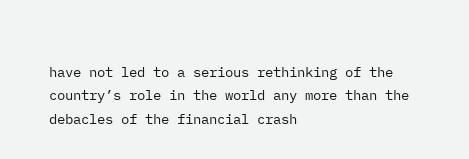have not led to a serious rethinking of the country’s role in the world any more than the debacles of the financial crash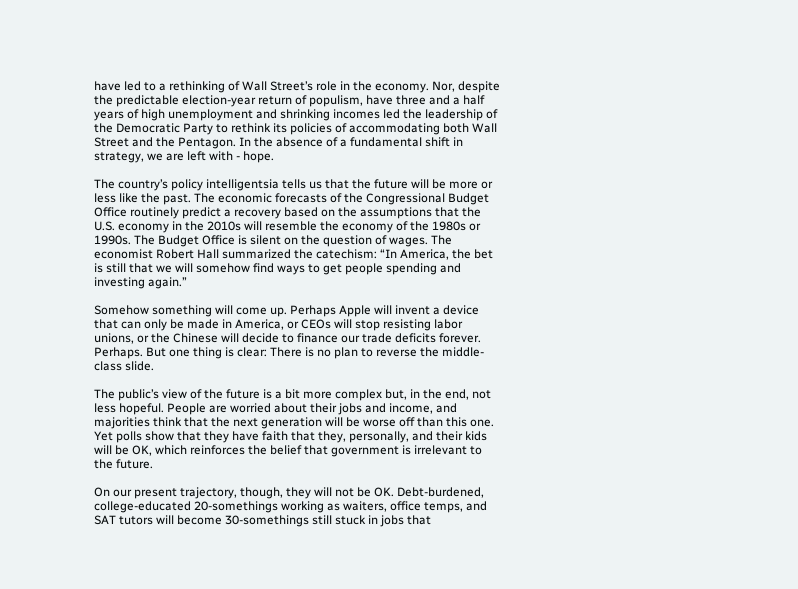have led to a rethinking of Wall Street’s role in the economy. Nor, despite the predictable election-year return of populism, have three and a half years of high unemployment and shrinking incomes led the leadership of the Democratic Party to rethink its policies of accommodating both Wall Street and the Pentagon. In the absence of a fundamental shift in strategy, we are left with - hope.

The country’s policy intelligentsia tells us that the future will be more or less like the past. The economic forecasts of the Congressional Budget Office routinely predict a recovery based on the assumptions that the U.S. economy in the 2010s will resemble the economy of the 1980s or 1990s. The Budget Office is silent on the question of wages. The economist Robert Hall summarized the catechism: “In America, the bet is still that we will somehow find ways to get people spending and investing again.”

Somehow something will come up. Perhaps Apple will invent a device that can only be made in America, or CEOs will stop resisting labor unions, or the Chinese will decide to finance our trade deficits forever. Perhaps. But one thing is clear: There is no plan to reverse the middle-class slide.

The public’s view of the future is a bit more complex but, in the end, not less hopeful. People are worried about their jobs and income, and majorities think that the next generation will be worse off than this one. Yet polls show that they have faith that they, personally, and their kids will be OK, which reinforces the belief that government is irrelevant to the future.

On our present trajectory, though, they will not be OK. Debt-burdened, college-educated 20-somethings working as waiters, office temps, and SAT tutors will become 30-somethings still stuck in jobs that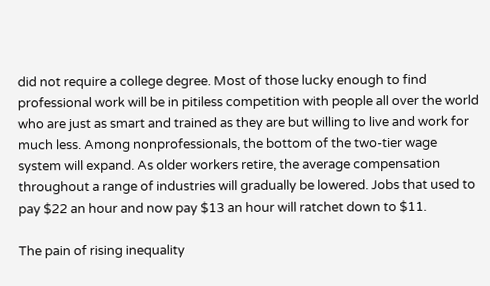did not require a college degree. Most of those lucky enough to find professional work will be in pitiless competition with people all over the world who are just as smart and trained as they are but willing to live and work for much less. Among nonprofessionals, the bottom of the two-tier wage system will expand. As older workers retire, the average compensation throughout a range of industries will gradually be lowered. Jobs that used to pay $22 an hour and now pay $13 an hour will ratchet down to $11.

The pain of rising inequality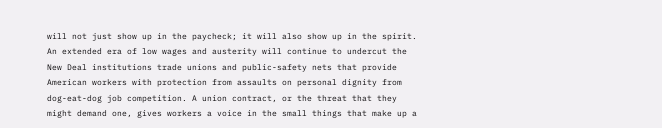will not just show up in the paycheck; it will also show up in the spirit. An extended era of low wages and austerity will continue to undercut the New Deal institutions trade unions and public-safety nets that provide American workers with protection from assaults on personal dignity from dog-eat-dog job competition. A union contract, or the threat that they might demand one, gives workers a voice in the small things that make up a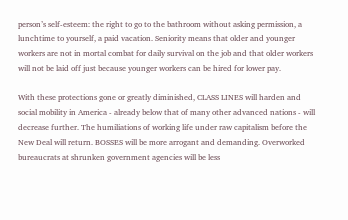person’s self-esteem: the right to go to the bathroom without asking permission, a lunchtime to yourself, a paid vacation. Seniority means that older and younger workers are not in mortal combat for daily survival on the job and that older workers will not be laid off just because younger workers can be hired for lower pay.

With these protections gone or greatly diminished, CLASS LINES will harden and social mobility in America - already below that of many other advanced nations - will decrease further. The humiliations of working life under raw capitalism before the New Deal will return. BOSSES will be more arrogant and demanding. Overworked bureaucrats at shrunken government agencies will be less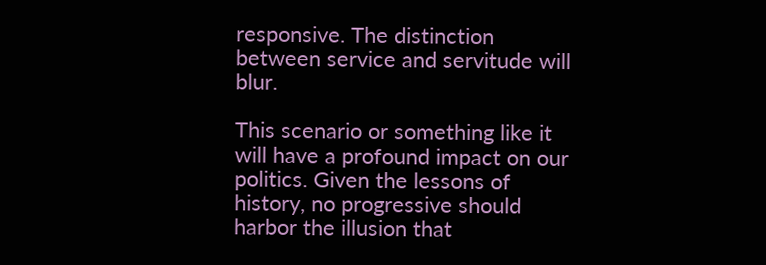responsive. The distinction between service and servitude will blur.

This scenario or something like it will have a profound impact on our politics. Given the lessons of history, no progressive should harbor the illusion that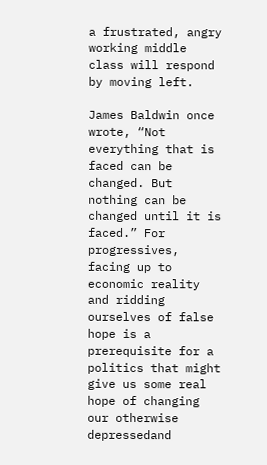a frustrated, angry working middle class will respond by moving left.

James Baldwin once wrote, “Not everything that is faced can be changed. But nothing can be changed until it is faced.” For progressives, facing up to economic reality and ridding ourselves of false hope is a prerequisite for a politics that might give us some real hope of changing our otherwise depressedand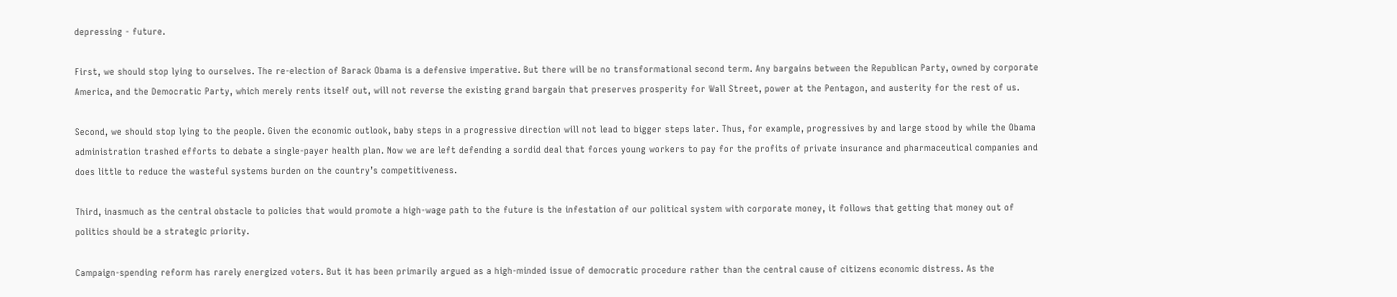depressing - future.

First, we should stop lying to ourselves. The re-election of Barack Obama is a defensive imperative. But there will be no transformational second term. Any bargains between the Republican Party, owned by corporate America, and the Democratic Party, which merely rents itself out, will not reverse the existing grand bargain that preserves prosperity for Wall Street, power at the Pentagon, and austerity for the rest of us.

Second, we should stop lying to the people. Given the economic outlook, baby steps in a progressive direction will not lead to bigger steps later. Thus, for example, progressives by and large stood by while the Obama administration trashed efforts to debate a single-payer health plan. Now we are left defending a sordid deal that forces young workers to pay for the profits of private insurance and pharmaceutical companies and does little to reduce the wasteful systems burden on the country’s competitiveness.

Third, inasmuch as the central obstacle to policies that would promote a high-wage path to the future is the infestation of our political system with corporate money, it follows that getting that money out of politics should be a strategic priority.

Campaign-spending reform has rarely energized voters. But it has been primarily argued as a high-minded issue of democratic procedure rather than the central cause of citizens economic distress. As the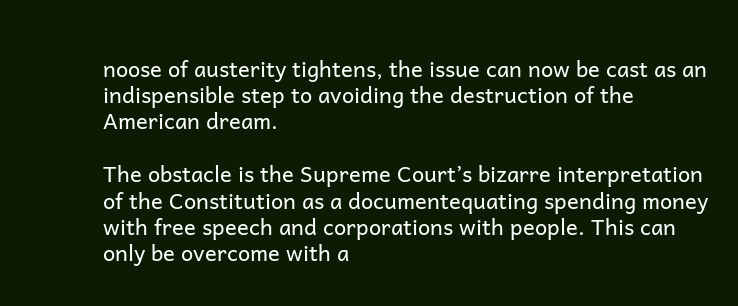noose of austerity tightens, the issue can now be cast as an indispensible step to avoiding the destruction of the American dream.

The obstacle is the Supreme Court’s bizarre interpretation of the Constitution as a documentequating spending money with free speech and corporations with people. This can only be overcome with a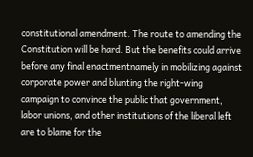constitutional amendment. The route to amending the Constitution will be hard. But the benefits could arrive before any final enactmentnamely in mobilizing against corporate power and blunting the right-wing campaign to convince the public that government, labor unions, and other institutions of the liberal left are to blame for the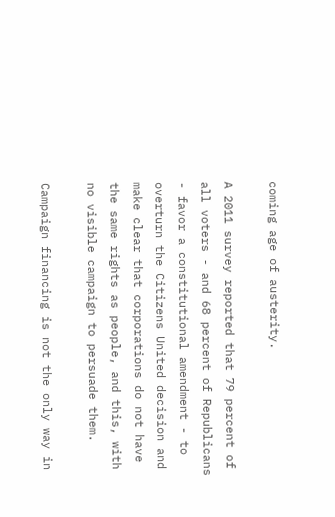coming age of austerity.

A 2011 survey reported that 79 percent of all voters - and 68 percent of Republicans - favor a constitutional amendment - to overturn the Citizens United decision and make clear that corporations do not have the same rights as people, and this, with no visible campaign to persuade them.

Campaign financing is not the only way in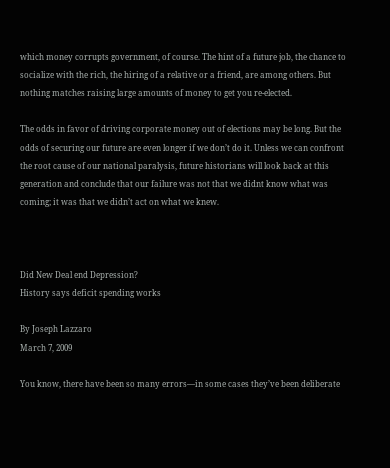which money corrupts government, of course. The hint of a future job, the chance to socialize with the rich, the hiring of a relative or a friend, are among others. But nothing matches raising large amounts of money to get you re-elected.

The odds in favor of driving corporate money out of elections may be long. But the odds of securing our future are even longer if we don’t do it. Unless we can confront the root cause of our national paralysis, future historians will look back at this generation and conclude that our failure was not that we didnt know what was coming; it was that we didn’t act on what we knew.



Did New Deal end Depression?
History says deficit spending works

By Joseph Lazzaro
March 7, 2009

You know, there have been so many errors—in some cases they’ve been deliberate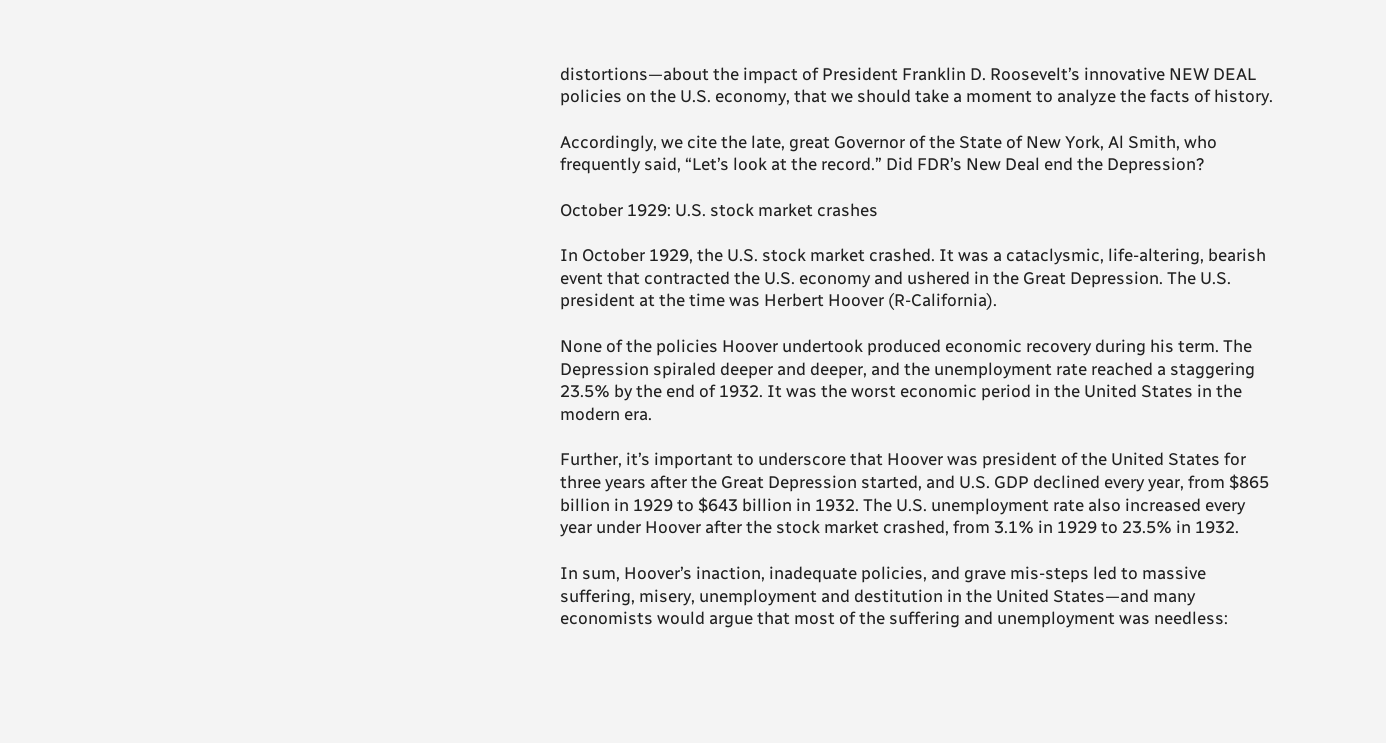distortions—about the impact of President Franklin D. Roosevelt’s innovative NEW DEAL policies on the U.S. economy, that we should take a moment to analyze the facts of history.

Accordingly, we cite the late, great Governor of the State of New York, Al Smith, who frequently said, “Let’s look at the record.” Did FDR’s New Deal end the Depression?

October 1929: U.S. stock market crashes

In October 1929, the U.S. stock market crashed. It was a cataclysmic, life-altering, bearish event that contracted the U.S. economy and ushered in the Great Depression. The U.S. president at the time was Herbert Hoover (R-California).

None of the policies Hoover undertook produced economic recovery during his term. The Depression spiraled deeper and deeper, and the unemployment rate reached a staggering 23.5% by the end of 1932. It was the worst economic period in the United States in the modern era.

Further, it’s important to underscore that Hoover was president of the United States for three years after the Great Depression started, and U.S. GDP declined every year, from $865 billion in 1929 to $643 billion in 1932. The U.S. unemployment rate also increased every year under Hoover after the stock market crashed, from 3.1% in 1929 to 23.5% in 1932.

In sum, Hoover’s inaction, inadequate policies, and grave mis-steps led to massive suffering, misery, unemployment and destitution in the United States—and many economists would argue that most of the suffering and unemployment was needless: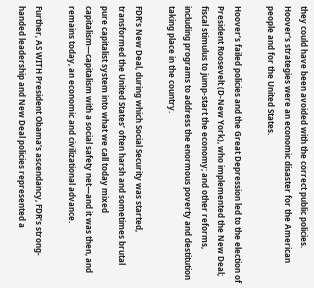they could have been avoided with the correct public policies. Hoover’s strategies were an economic disaster for the American people and for the United States.

Hoover’s failed policies and the Great Depression led to the election of President Roosevelt (D-New York), who implemented the New Deal; fiscal stimulus to jump-start the economy; and other reforms, including programs to address the enormous poverty and destitution taking place in the country.

FDR’s New Deal, during which Social Security was started, transformed the United States’ often harsh and sometimes brutal pure capitalist system into what we call today mixed capitalism—capitalism with a social safety net—and it was then, and remains today, an economic and civilizational advance.

Further, AS WITH President Obama’s ascendancy, FDR’s strong-handed leadership and New Deal policies represented a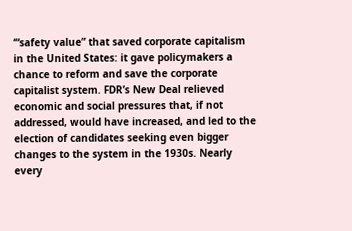‘“safety value” that saved corporate capitalism in the United States: it gave policymakers a chance to reform and save the corporate capitalist system. FDR’s New Deal relieved economic and social pressures that, if not addressed, would have increased, and led to the election of candidates seeking even bigger changes to the system in the 1930s. Nearly every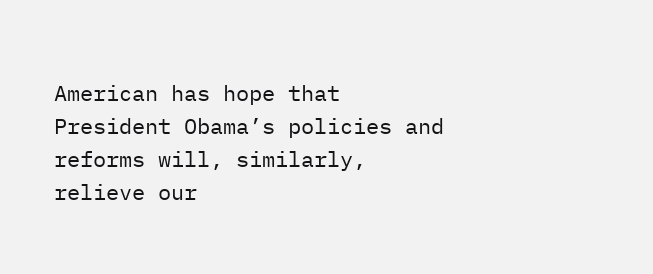American has hope that President Obama’s policies and reforms will, similarly, relieve our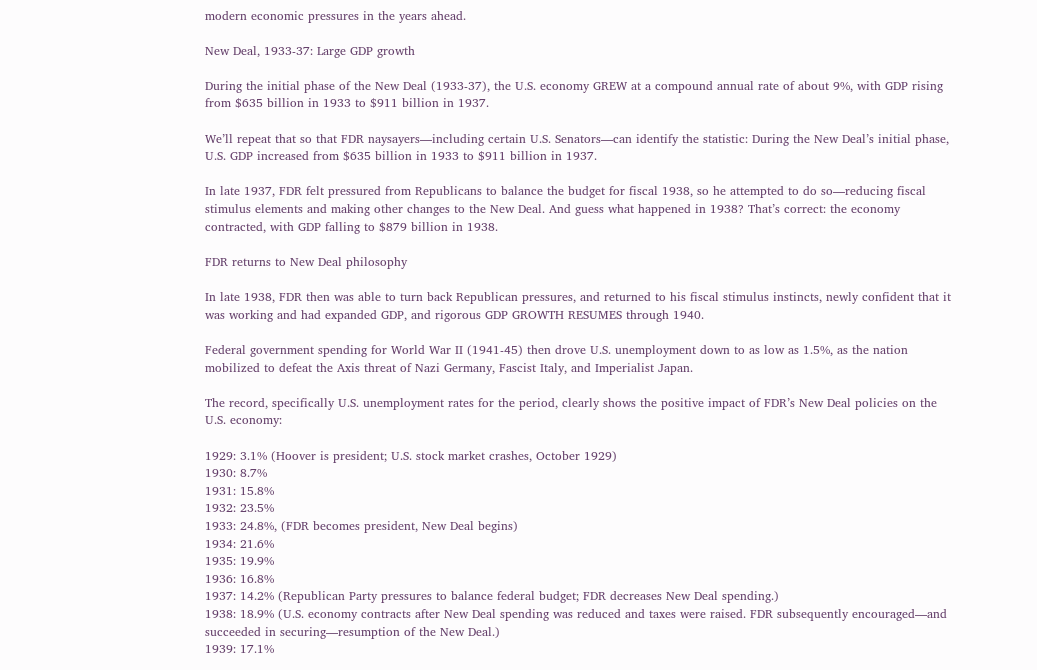modern economic pressures in the years ahead.

New Deal, 1933-37: Large GDP growth

During the initial phase of the New Deal (1933-37), the U.S. economy GREW at a compound annual rate of about 9%, with GDP rising from $635 billion in 1933 to $911 billion in 1937.

We’ll repeat that so that FDR naysayers—including certain U.S. Senators—can identify the statistic: During the New Deal’s initial phase, U.S. GDP increased from $635 billion in 1933 to $911 billion in 1937.

In late 1937, FDR felt pressured from Republicans to balance the budget for fiscal 1938, so he attempted to do so—reducing fiscal stimulus elements and making other changes to the New Deal. And guess what happened in 1938? That’s correct: the economy contracted, with GDP falling to $879 billion in 1938.

FDR returns to New Deal philosophy

In late 1938, FDR then was able to turn back Republican pressures, and returned to his fiscal stimulus instincts, newly confident that it was working and had expanded GDP, and rigorous GDP GROWTH RESUMES through 1940.

Federal government spending for World War II (1941-45) then drove U.S. unemployment down to as low as 1.5%, as the nation mobilized to defeat the Axis threat of Nazi Germany, Fascist Italy, and Imperialist Japan.

The record, specifically U.S. unemployment rates for the period, clearly shows the positive impact of FDR’s New Deal policies on the U.S. economy:

1929: 3.1% (Hoover is president; U.S. stock market crashes, October 1929)
1930: 8.7%
1931: 15.8%
1932: 23.5%
1933: 24.8%, (FDR becomes president, New Deal begins)
1934: 21.6%
1935: 19.9%
1936: 16.8%
1937: 14.2% (Republican Party pressures to balance federal budget; FDR decreases New Deal spending.)
1938: 18.9% (U.S. economy contracts after New Deal spending was reduced and taxes were raised. FDR subsequently encouraged—and succeeded in securing—resumption of the New Deal.)
1939: 17.1%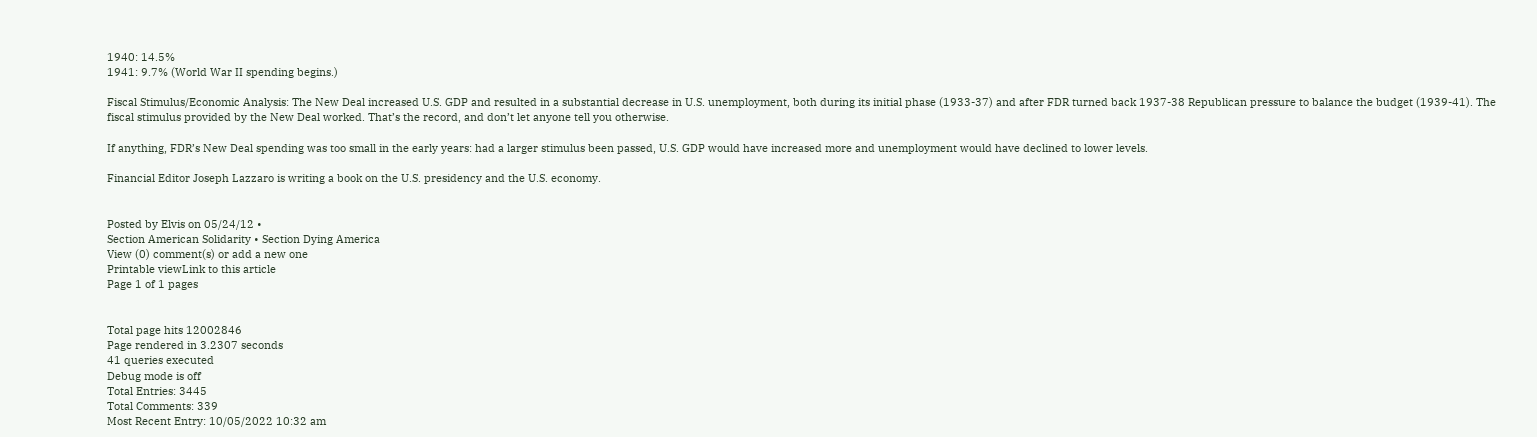1940: 14.5%
1941: 9.7% (World War II spending begins.)

Fiscal Stimulus/Economic Analysis: The New Deal increased U.S. GDP and resulted in a substantial decrease in U.S. unemployment, both during its initial phase (1933-37) and after FDR turned back 1937-38 Republican pressure to balance the budget (1939-41). The fiscal stimulus provided by the New Deal worked. That’s the record, and don’t let anyone tell you otherwise.

If anything, FDR’s New Deal spending was too small in the early years: had a larger stimulus been passed, U.S. GDP would have increased more and unemployment would have declined to lower levels.

Financial Editor Joseph Lazzaro is writing a book on the U.S. presidency and the U.S. economy.


Posted by Elvis on 05/24/12 •
Section American Solidarity • Section Dying America
View (0) comment(s) or add a new one
Printable viewLink to this article
Page 1 of 1 pages


Total page hits 12002846
Page rendered in 3.2307 seconds
41 queries executed
Debug mode is off
Total Entries: 3445
Total Comments: 339
Most Recent Entry: 10/05/2022 10:32 am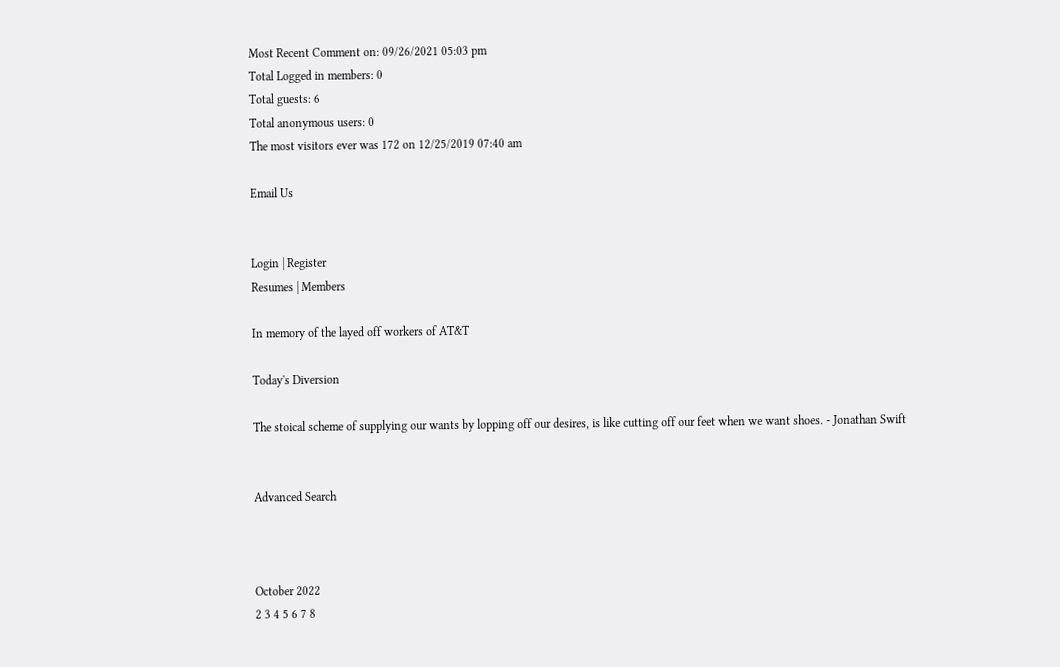Most Recent Comment on: 09/26/2021 05:03 pm
Total Logged in members: 0
Total guests: 6
Total anonymous users: 0
The most visitors ever was 172 on 12/25/2019 07:40 am

Email Us


Login | Register
Resumes | Members

In memory of the layed off workers of AT&T

Today's Diversion

The stoical scheme of supplying our wants by lopping off our desires, is like cutting off our feet when we want shoes. - Jonathan Swift


Advanced Search



October 2022
2 3 4 5 6 7 8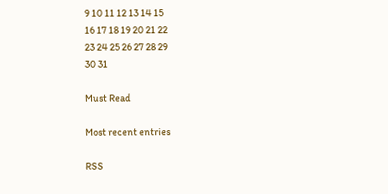9 10 11 12 13 14 15
16 17 18 19 20 21 22
23 24 25 26 27 28 29
30 31

Must Read

Most recent entries

RSS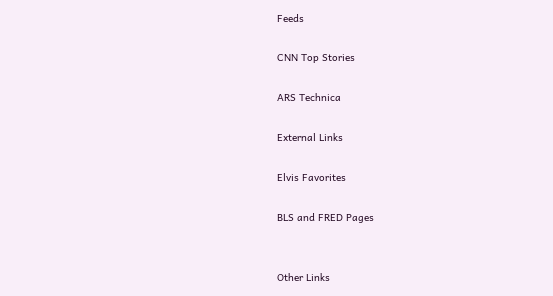Feeds

CNN Top Stories

ARS Technica

External Links

Elvis Favorites

BLS and FRED Pages


Other Links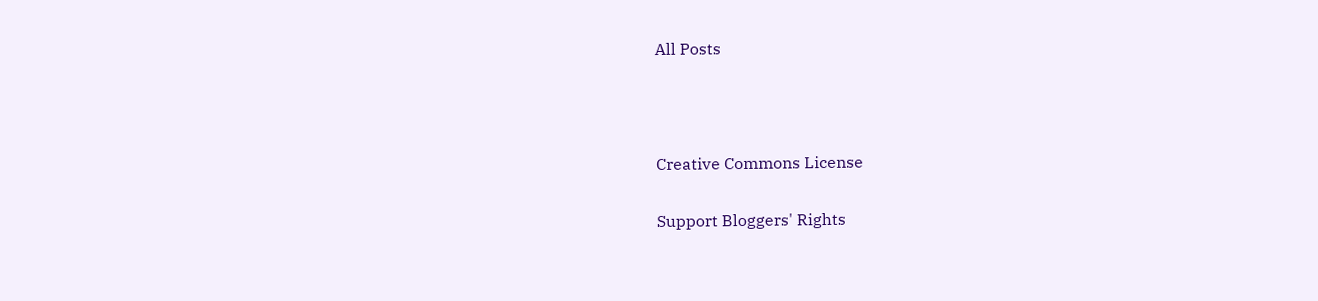All Posts



Creative Commons License

Support Bloggers' Rights